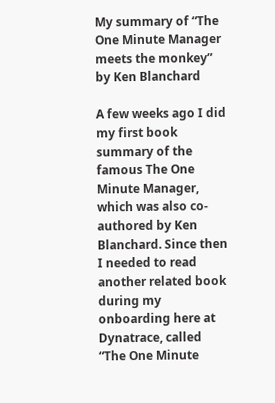My summary of “The One Minute Manager meets the monkey” by Ken Blanchard

A few weeks ago I did my first book summary of the famous The One Minute Manager, which was also co-authored by Ken Blanchard. Since then I needed to read another related book during my onboarding here at Dynatrace, called “The One Minute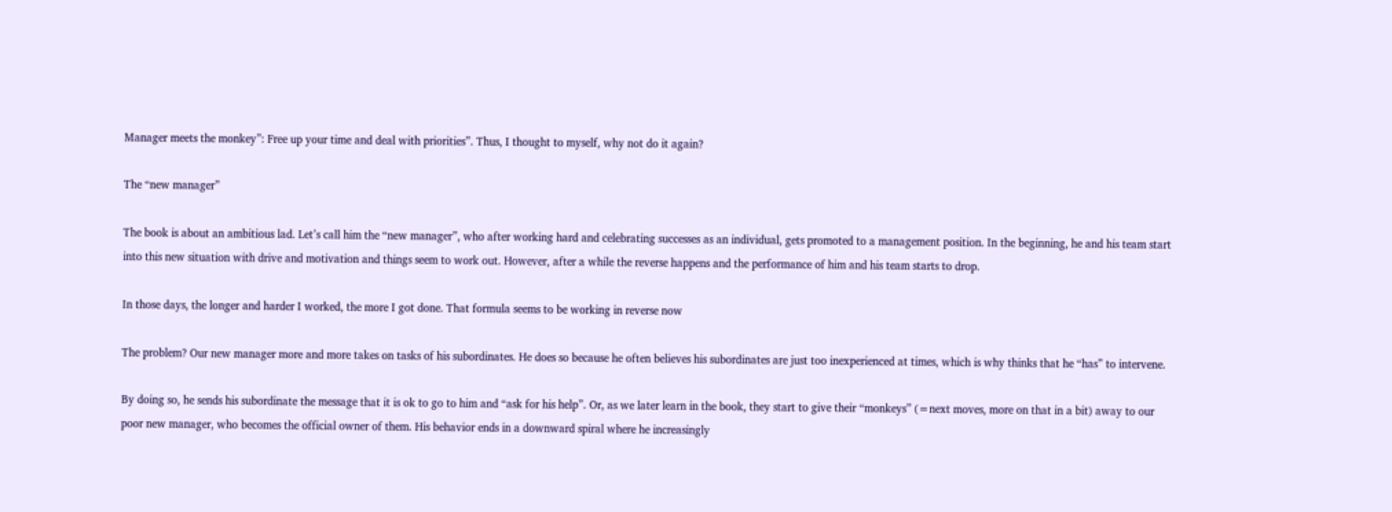Manager meets the monkey”: Free up your time and deal with priorities”. Thus, I thought to myself, why not do it again?

The “new manager”

The book is about an ambitious lad. Let’s call him the “new manager”, who after working hard and celebrating successes as an individual, gets promoted to a management position. In the beginning, he and his team start into this new situation with drive and motivation and things seem to work out. However, after a while the reverse happens and the performance of him and his team starts to drop.

In those days, the longer and harder I worked, the more I got done. That formula seems to be working in reverse now

The problem? Our new manager more and more takes on tasks of his subordinates. He does so because he often believes his subordinates are just too inexperienced at times, which is why thinks that he “has” to intervene.

By doing so, he sends his subordinate the message that it is ok to go to him and “ask for his help”. Or, as we later learn in the book, they start to give their “monkeys” (=next moves, more on that in a bit) away to our poor new manager, who becomes the official owner of them. His behavior ends in a downward spiral where he increasingly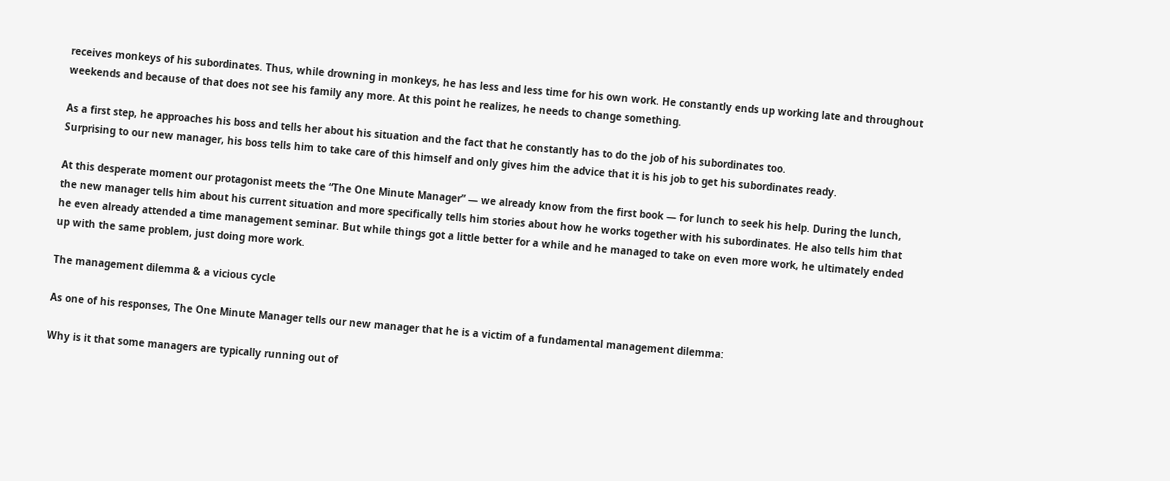receives monkeys of his subordinates. Thus, while drowning in monkeys, he has less and less time for his own work. He constantly ends up working late and throughout weekends and because of that does not see his family any more. At this point he realizes, he needs to change something.

As a first step, he approaches his boss and tells her about his situation and the fact that he constantly has to do the job of his subordinates too.
Surprising to our new manager, his boss tells him to take care of this himself and only gives him the advice that it is his job to get his subordinates ready.

At this desperate moment our protagonist meets the “The One Minute Manager” — we already know from the first book — for lunch to seek his help. During the lunch, the new manager tells him about his current situation and more specifically tells him stories about how he works together with his subordinates. He also tells him that he even already attended a time management seminar. But while things got a little better for a while and he managed to take on even more work, he ultimately ended up with the same problem, just doing more work.

The management dilemma & a vicious cycle

As one of his responses, The One Minute Manager tells our new manager that he is a victim of a fundamental management dilemma:

Why is it that some managers are typically running out of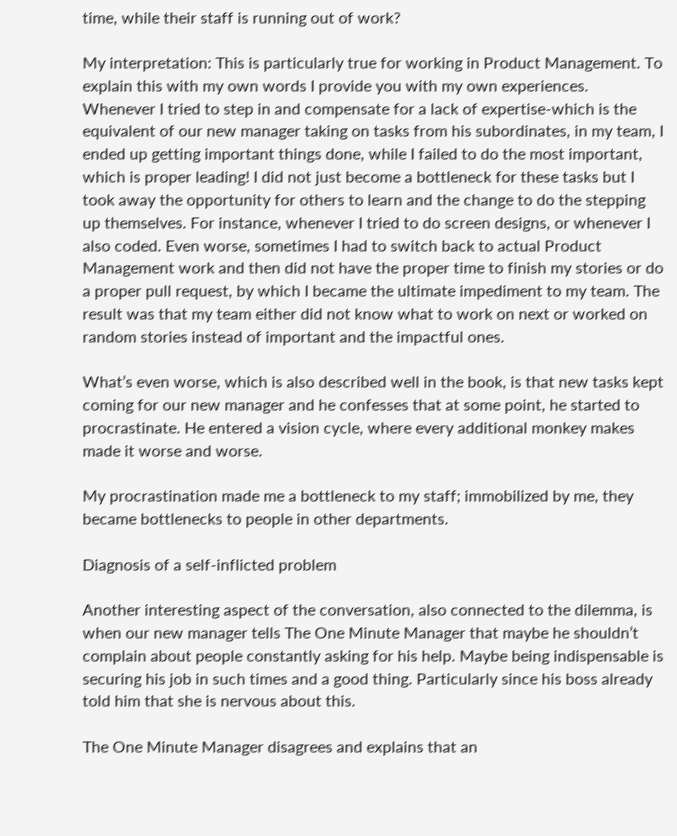time, while their staff is running out of work?

My interpretation: This is particularly true for working in Product Management. To explain this with my own words I provide you with my own experiences. Whenever I tried to step in and compensate for a lack of expertise-which is the equivalent of our new manager taking on tasks from his subordinates, in my team, I ended up getting important things done, while I failed to do the most important, which is proper leading! I did not just become a bottleneck for these tasks but I took away the opportunity for others to learn and the change to do the stepping up themselves. For instance, whenever I tried to do screen designs, or whenever I also coded. Even worse, sometimes I had to switch back to actual Product Management work and then did not have the proper time to finish my stories or do a proper pull request, by which I became the ultimate impediment to my team. The result was that my team either did not know what to work on next or worked on random stories instead of important and the impactful ones.

What’s even worse, which is also described well in the book, is that new tasks kept coming for our new manager and he confesses that at some point, he started to procrastinate. He entered a vision cycle, where every additional monkey makes made it worse and worse.

My procrastination made me a bottleneck to my staff; immobilized by me, they became bottlenecks to people in other departments.

Diagnosis of a self-inflicted problem

Another interesting aspect of the conversation, also connected to the dilemma, is when our new manager tells The One Minute Manager that maybe he shouldn’t complain about people constantly asking for his help. Maybe being indispensable is securing his job in such times and a good thing. Particularly since his boss already told him that she is nervous about this.

The One Minute Manager disagrees and explains that an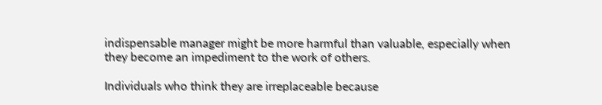indispensable manager might be more harmful than valuable, especially when they become an impediment to the work of others.

Individuals who think they are irreplaceable because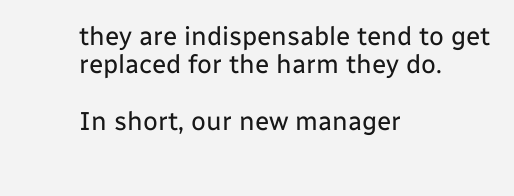they are indispensable tend to get replaced for the harm they do.

In short, our new manager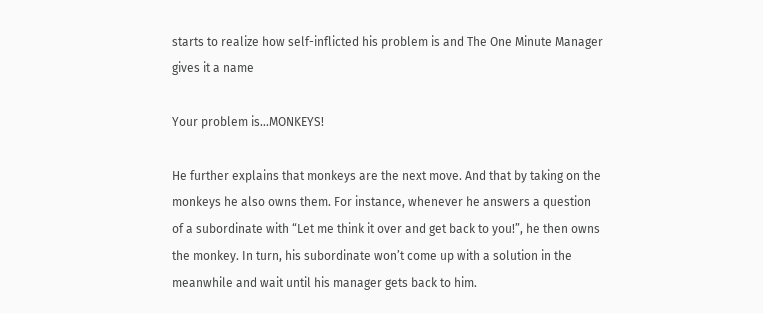starts to realize how self-inflicted his problem is and The One Minute Manager gives it a name

Your problem is…MONKEYS!

He further explains that monkeys are the next move. And that by taking on the monkeys he also owns them. For instance, whenever he answers a question of a subordinate with “Let me think it over and get back to you!”, he then owns the monkey. In turn, his subordinate won’t come up with a solution in the meanwhile and wait until his manager gets back to him.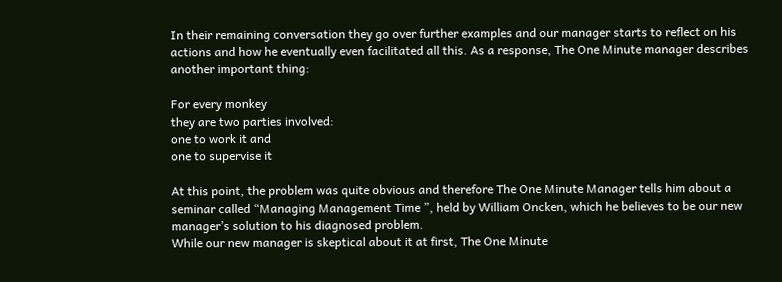In their remaining conversation they go over further examples and our manager starts to reflect on his actions and how he eventually even facilitated all this. As a response, The One Minute manager describes another important thing:

For every monkey
they are two parties involved:
one to work it and
one to supervise it

At this point, the problem was quite obvious and therefore The One Minute Manager tells him about a seminar called “Managing Management Time ”, held by William Oncken, which he believes to be our new manager’s solution to his diagnosed problem.
While our new manager is skeptical about it at first, The One Minute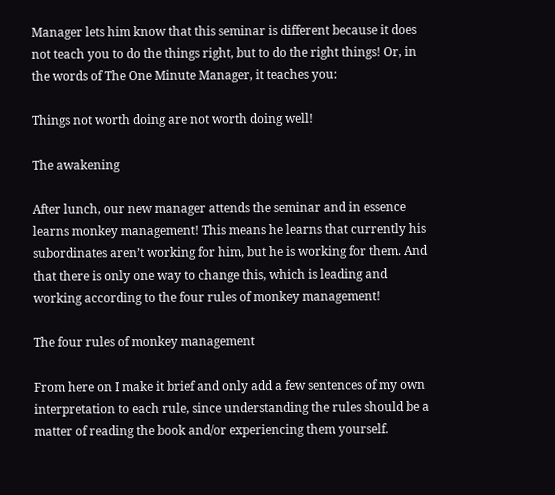Manager lets him know that this seminar is different because it does not teach you to do the things right, but to do the right things! Or, in the words of The One Minute Manager, it teaches you:

Things not worth doing are not worth doing well!

The awakening

After lunch, our new manager attends the seminar and in essence learns monkey management! This means he learns that currently his subordinates aren’t working for him, but he is working for them. And that there is only one way to change this, which is leading and working according to the four rules of monkey management!

The four rules of monkey management

From here on I make it brief and only add a few sentences of my own interpretation to each rule, since understanding the rules should be a matter of reading the book and/or experiencing them yourself.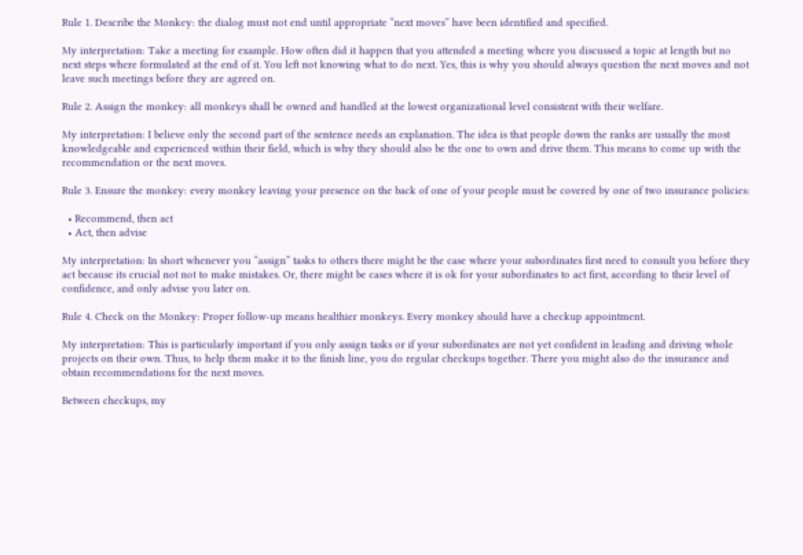Rule 1. Describe the Monkey: the dialog must not end until appropriate “next moves” have been identified and specified.

My interpretation: Take a meeting for example. How often did it happen that you attended a meeting where you discussed a topic at length but no next steps where formulated at the end of it. You left not knowing what to do next. Yes, this is why you should always question the next moves and not leave such meetings before they are agreed on.

Rule 2. Assign the monkey: all monkeys shall be owned and handled at the lowest organizational level consistent with their welfare.

My interpretation: I believe only the second part of the sentence needs an explanation. The idea is that people down the ranks are usually the most knowledgeable and experienced within their field, which is why they should also be the one to own and drive them. This means to come up with the recommendation or the next moves.

Rule 3. Ensure the monkey: every monkey leaving your presence on the back of one of your people must be covered by one of two insurance policies:

  • Recommend, then act
  • Act, then advise

My interpretation: In short whenever you “assign” tasks to others there might be the case where your subordinates first need to consult you before they act because its crucial not not to make mistakes. Or, there might be cases where it is ok for your subordinates to act first, according to their level of confidence, and only advise you later on.

Rule 4. Check on the Monkey: Proper follow-up means healthier monkeys. Every monkey should have a checkup appointment.

My interpretation: This is particularly important if you only assign tasks or if your subordinates are not yet confident in leading and driving whole projects on their own. Thus, to help them make it to the finish line, you do regular checkups together. There you might also do the insurance and obtain recommendations for the next moves.

Between checkups, my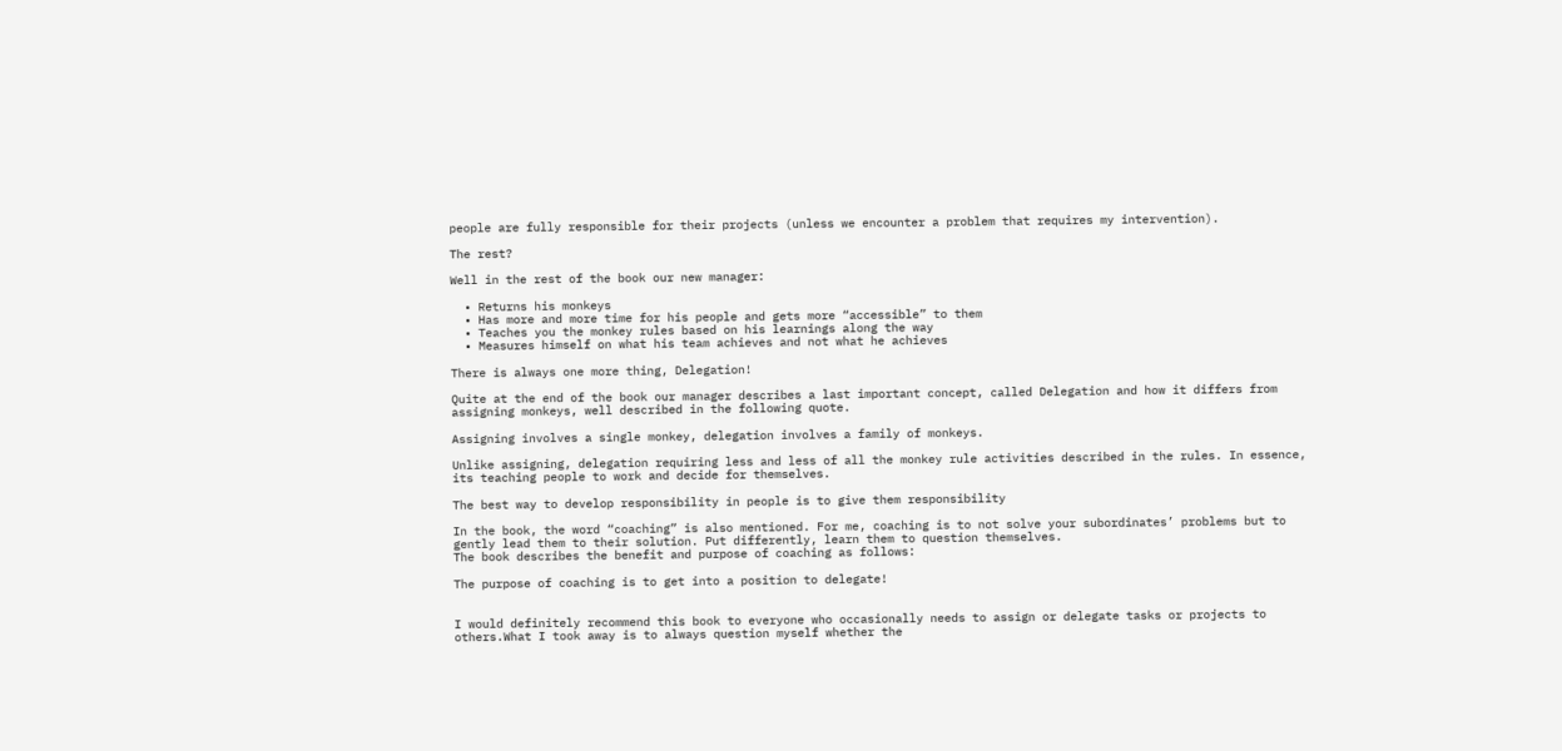people are fully responsible for their projects (unless we encounter a problem that requires my intervention).

The rest?

Well in the rest of the book our new manager:

  • Returns his monkeys
  • Has more and more time for his people and gets more “accessible” to them
  • Teaches you the monkey rules based on his learnings along the way
  • Measures himself on what his team achieves and not what he achieves

There is always one more thing, Delegation!

Quite at the end of the book our manager describes a last important concept, called Delegation and how it differs from assigning monkeys, well described in the following quote.

Assigning involves a single monkey, delegation involves a family of monkeys.

Unlike assigning, delegation requiring less and less of all the monkey rule activities described in the rules. In essence, its teaching people to work and decide for themselves.

The best way to develop responsibility in people is to give them responsibility

In the book, the word “coaching” is also mentioned. For me, coaching is to not solve your subordinates’ problems but to gently lead them to their solution. Put differently, learn them to question themselves.
The book describes the benefit and purpose of coaching as follows:

The purpose of coaching is to get into a position to delegate!


I would definitely recommend this book to everyone who occasionally needs to assign or delegate tasks or projects to others.What I took away is to always question myself whether the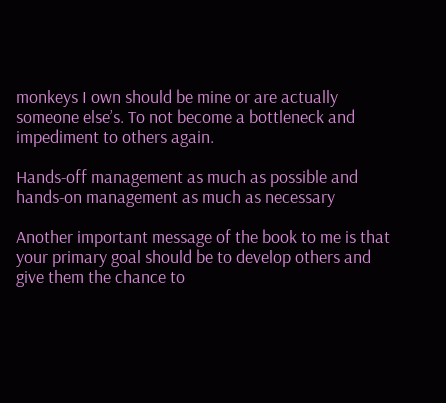monkeys I own should be mine or are actually someone else’s. To not become a bottleneck and impediment to others again.

Hands-off management as much as possible and hands-on management as much as necessary

Another important message of the book to me is that your primary goal should be to develop others and give them the chance to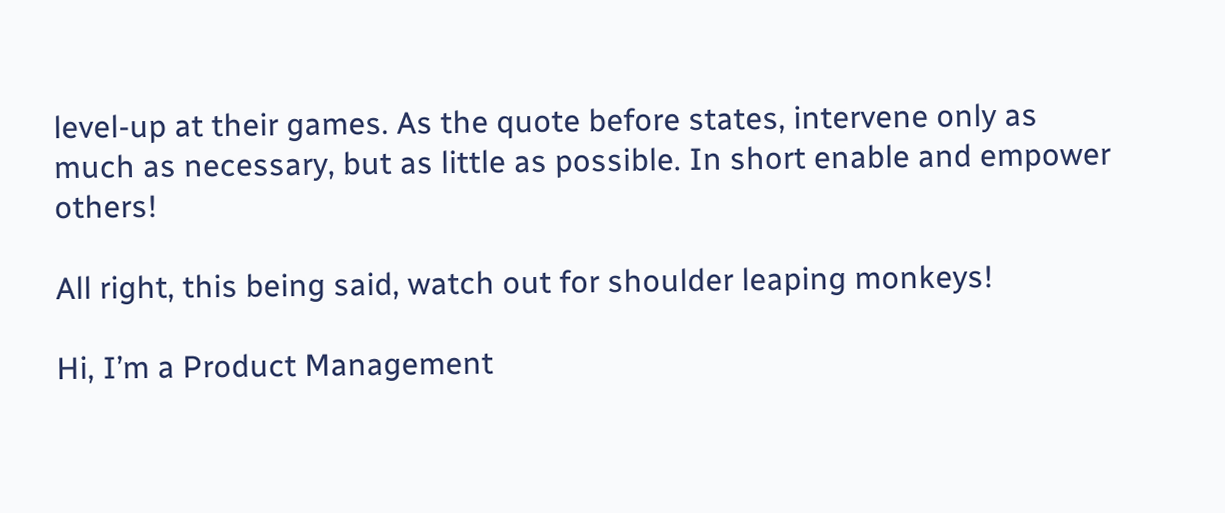level-up at their games. As the quote before states, intervene only as much as necessary, but as little as possible. In short enable and empower others!

All right, this being said, watch out for shoulder leaping monkeys!

Hi, I’m a Product Management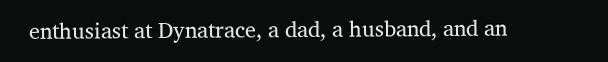enthusiast at Dynatrace, a dad, a husband, and an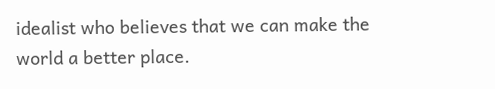idealist who believes that we can make the world a better place.